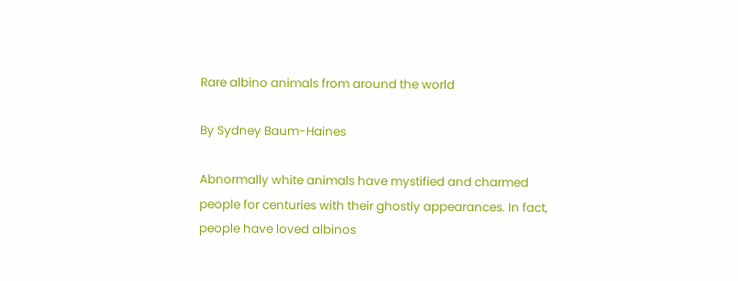Rare albino animals from around the world

By Sydney Baum-Haines

Abnormally white animals have mystified and charmed people for centuries with their ghostly appearances. In fact, people have loved albinos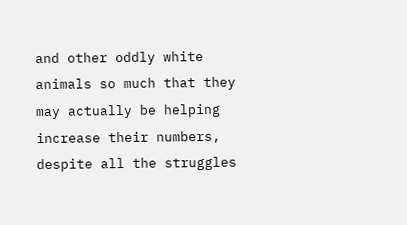and other oddly white animals so much that they may actually be helping increase their numbers, despite all the struggles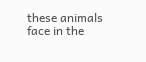these animals face in the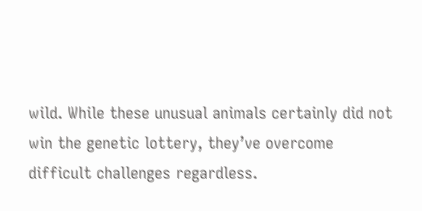wild. While these unusual animals certainly did not win the genetic lottery, they’ve overcome difficult challenges regardless.